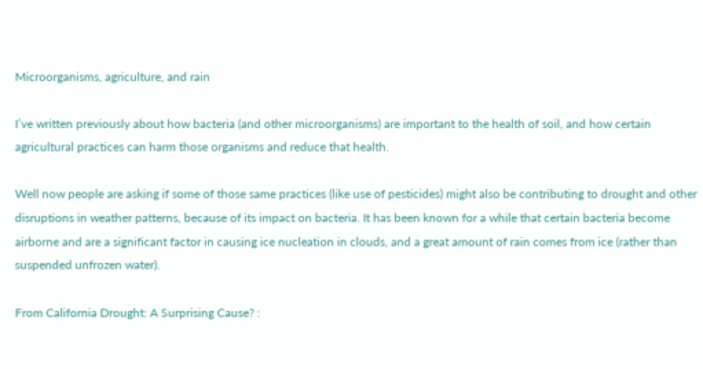Microorganisms, agriculture, and rain

I’ve written previously about how bacteria (and other microorganisms) are important to the health of soil, and how certain agricultural practices can harm those organisms and reduce that health.

Well now people are asking if some of those same practices (like use of pesticides) might also be contributing to drought and other disruptions in weather patterns, because of its impact on bacteria. It has been known for a while that certain bacteria become airborne and are a significant factor in causing ice nucleation in clouds, and a great amount of rain comes from ice (rather than suspended unfrozen water).

From California Drought: A Surprising Cause? :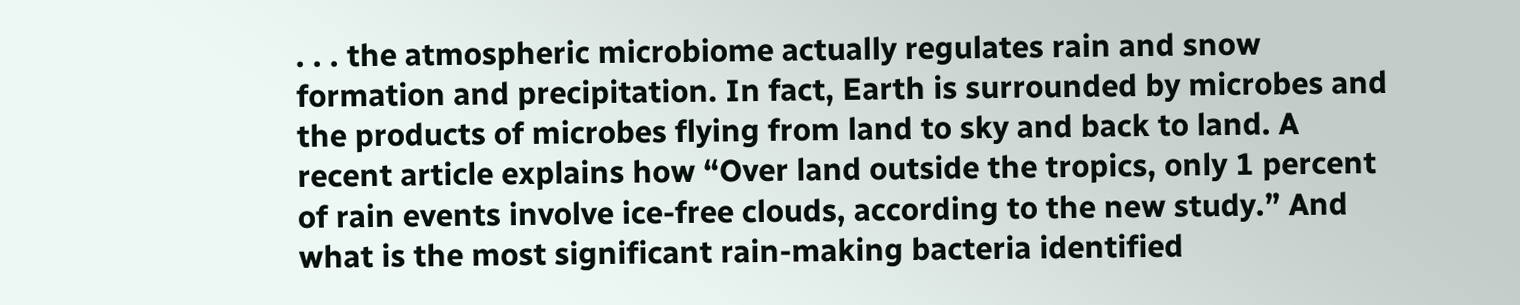. . . the atmospheric microbiome actually regulates rain and snow formation and precipitation. In fact, Earth is surrounded by microbes and the products of microbes flying from land to sky and back to land. A recent article explains how “Over land outside the tropics, only 1 percent of rain events involve ice-free clouds, according to the new study.” And what is the most significant rain-making bacteria identified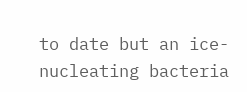to date but an ice-nucleating bacteria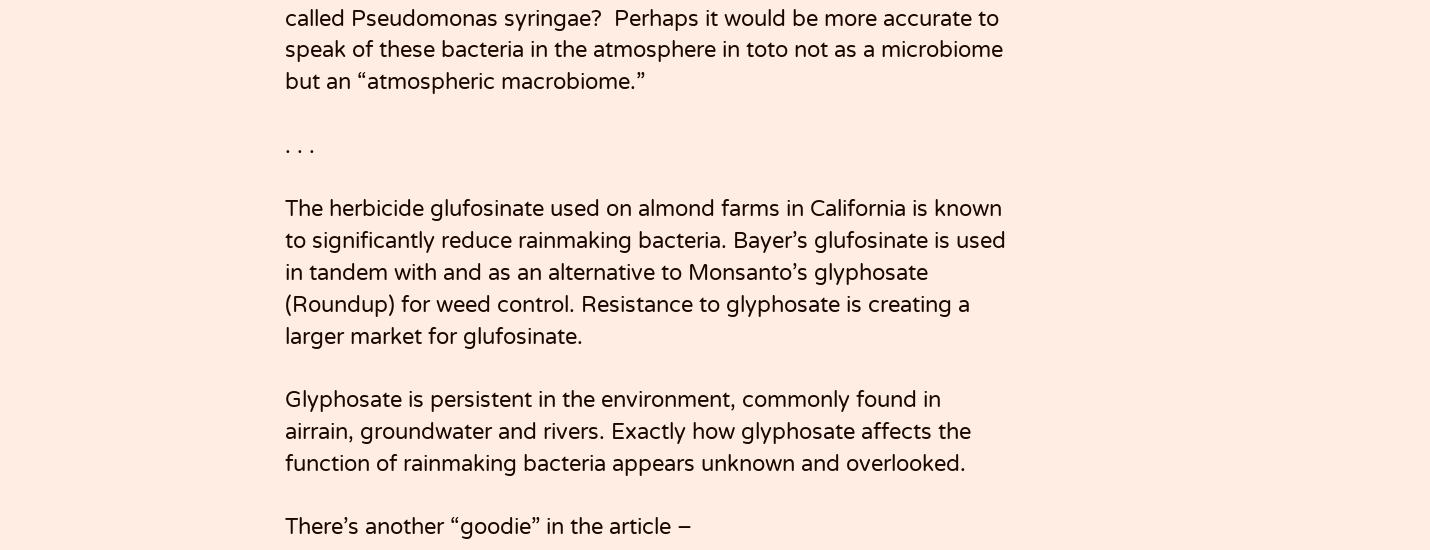called Pseudomonas syringae?  Perhaps it would be more accurate to speak of these bacteria in the atmosphere in toto not as a microbiome but an “atmospheric macrobiome.”

. . .

The herbicide glufosinate used on almond farms in California is known to significantly reduce rainmaking bacteria. Bayer’s glufosinate is used in tandem with and as an alternative to Monsanto’s glyphosate (Roundup) for weed control. Resistance to glyphosate is creating a larger market for glufosinate.

Glyphosate is persistent in the environment, commonly found in airrain, groundwater and rivers. Exactly how glyphosate affects the function of rainmaking bacteria appears unknown and overlooked.

There’s another “goodie” in the article –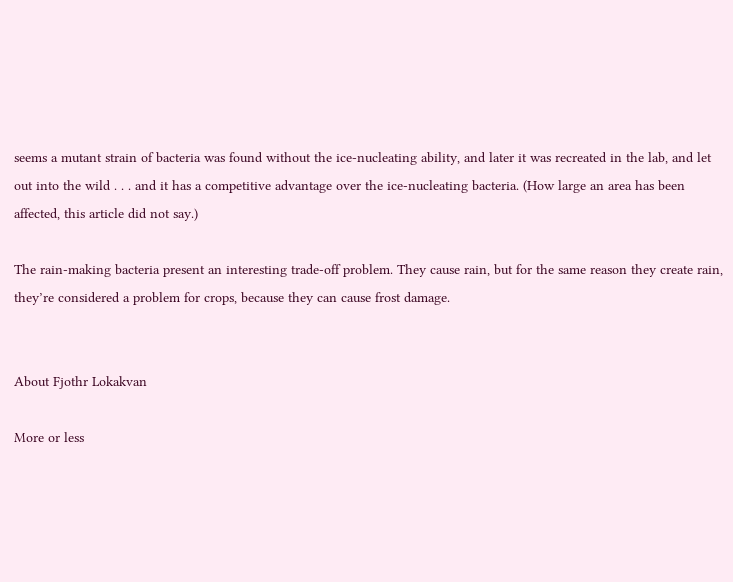seems a mutant strain of bacteria was found without the ice-nucleating ability, and later it was recreated in the lab, and let out into the wild . . . and it has a competitive advantage over the ice-nucleating bacteria. (How large an area has been affected, this article did not say.)

The rain-making bacteria present an interesting trade-off problem. They cause rain, but for the same reason they create rain, they’re considered a problem for crops, because they can cause frost damage.


About Fjothr Lokakvan

More or less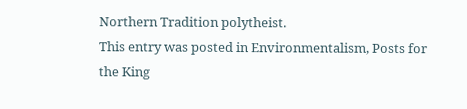Northern Tradition polytheist.
This entry was posted in Environmentalism, Posts for the King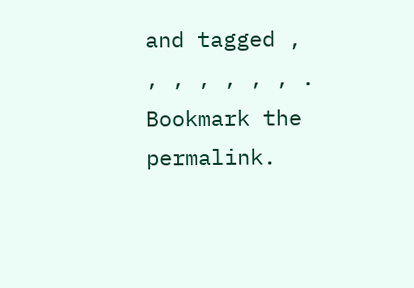and tagged , , , , , , , . Bookmark the permalink.